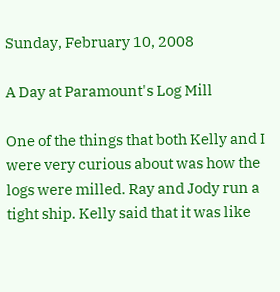Sunday, February 10, 2008

A Day at Paramount's Log Mill

One of the things that both Kelly and I were very curious about was how the logs were milled. Ray and Jody run a tight ship. Kelly said that it was like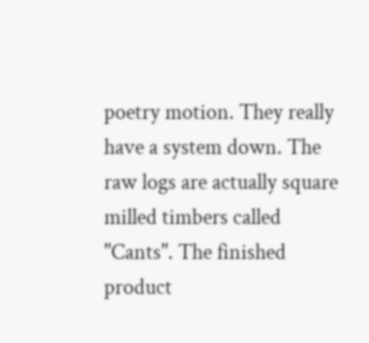poetry motion. They really have a system down. The raw logs are actually square milled timbers called "Cants". The finished product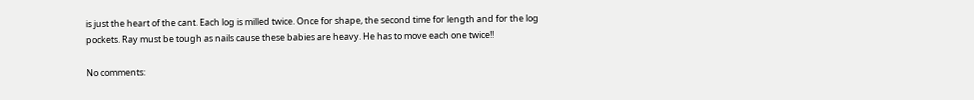is just the heart of the cant. Each log is milled twice. Once for shape, the second time for length and for the log pockets. Ray must be tough as nails cause these babies are heavy. He has to move each one twice!!

No comments: